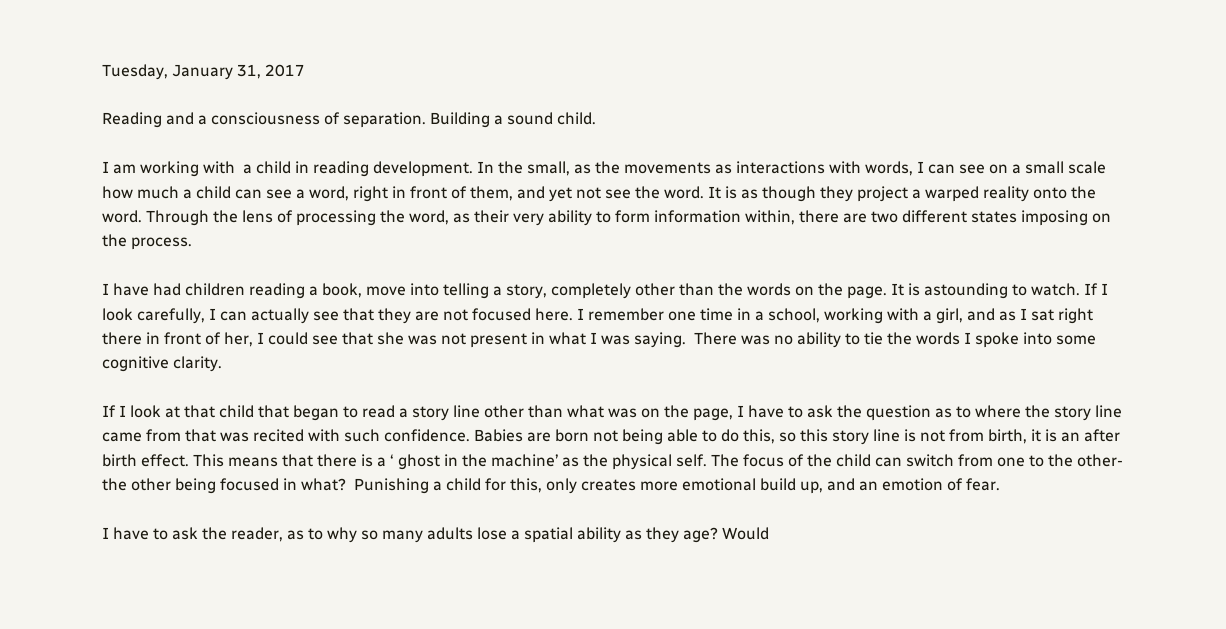Tuesday, January 31, 2017

Reading and a consciousness of separation. Building a sound child.

I am working with  a child in reading development. In the small, as the movements as interactions with words, I can see on a small scale how much a child can see a word, right in front of them, and yet not see the word. It is as though they project a warped reality onto the word. Through the lens of processing the word, as their very ability to form information within, there are two different states imposing on the process.

I have had children reading a book, move into telling a story, completely other than the words on the page. It is astounding to watch. If I look carefully, I can actually see that they are not focused here. I remember one time in a school, working with a girl, and as I sat right there in front of her, I could see that she was not present in what I was saying.  There was no ability to tie the words I spoke into some cognitive clarity.

If I look at that child that began to read a story line other than what was on the page, I have to ask the question as to where the story line came from that was recited with such confidence. Babies are born not being able to do this, so this story line is not from birth, it is an after birth effect. This means that there is a ‘ ghost in the machine’ as the physical self. The focus of the child can switch from one to the other- the other being focused in what?  Punishing a child for this, only creates more emotional build up, and an emotion of fear.

I have to ask the reader, as to why so many adults lose a spatial ability as they age? Would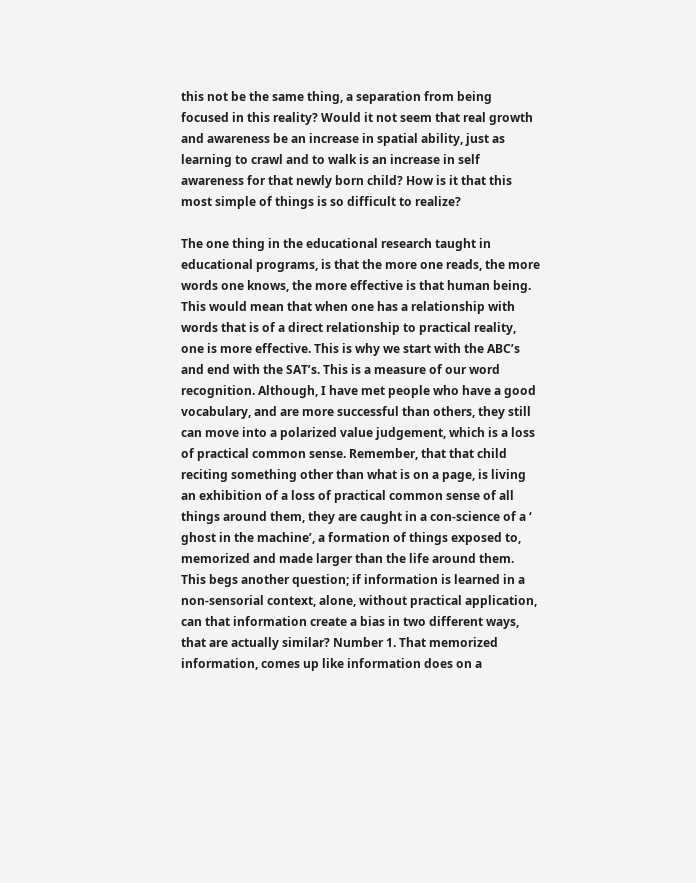this not be the same thing, a separation from being focused in this reality? Would it not seem that real growth and awareness be an increase in spatial ability, just as learning to crawl and to walk is an increase in self awareness for that newly born child? How is it that this most simple of things is so difficult to realize?

The one thing in the educational research taught in educational programs, is that the more one reads, the more words one knows, the more effective is that human being. This would mean that when one has a relationship with words that is of a direct relationship to practical reality, one is more effective. This is why we start with the ABC’s and end with the SAT’s. This is a measure of our word recognition. Although, I have met people who have a good vocabulary, and are more successful than others, they still can move into a polarized value judgement, which is a loss of practical common sense. Remember, that that child reciting something other than what is on a page, is living an exhibition of a loss of practical common sense of all things around them, they are caught in a con-science of a ‘ ghost in the machine’, a formation of things exposed to, memorized and made larger than the life around them. This begs another question; if information is learned in a non-sensorial context, alone, without practical application, can that information create a bias in two different ways, that are actually similar? Number 1. That memorized information, comes up like information does on a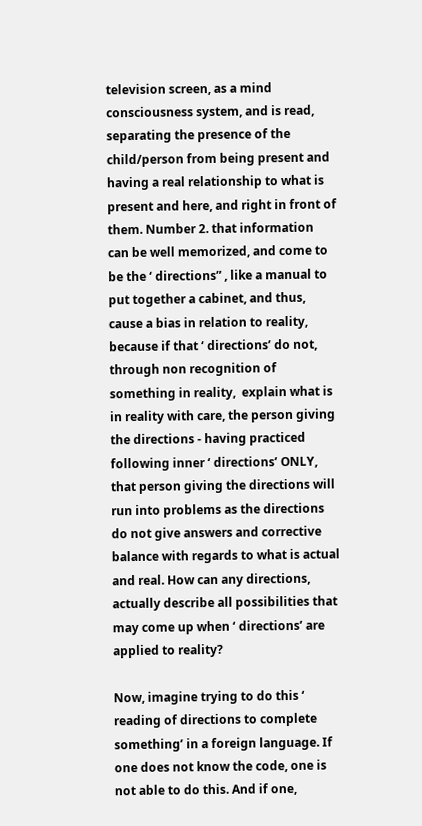television screen, as a mind consciousness system, and is read, separating the presence of the child/person from being present and having a real relationship to what is present and here, and right in front of them. Number 2. that information can be well memorized, and come to be the ‘ directions” , like a manual to put together a cabinet, and thus, cause a bias in relation to reality, because if that ‘ directions’ do not, through non recognition of something in reality,  explain what is in reality with care, the person giving the directions - having practiced following inner ‘ directions’ ONLY, that person giving the directions will run into problems as the directions do not give answers and corrective balance with regards to what is actual and real. How can any directions, actually describe all possibilities that may come up when ‘ directions’ are applied to reality?

Now, imagine trying to do this ‘ reading of directions to complete something’ in a foreign language. If one does not know the code, one is not able to do this. And if one,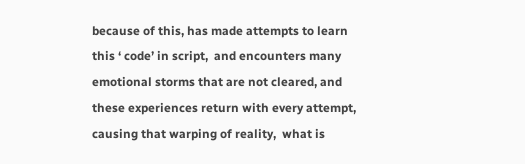because of this, has made attempts to learn this ‘ code’ in script,  and encounters many emotional storms that are not cleared, and these experiences return with every attempt, causing that warping of reality,  what is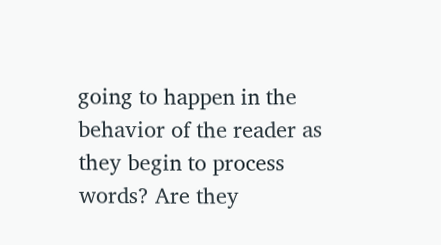going to happen in the behavior of the reader as they begin to process words? Are they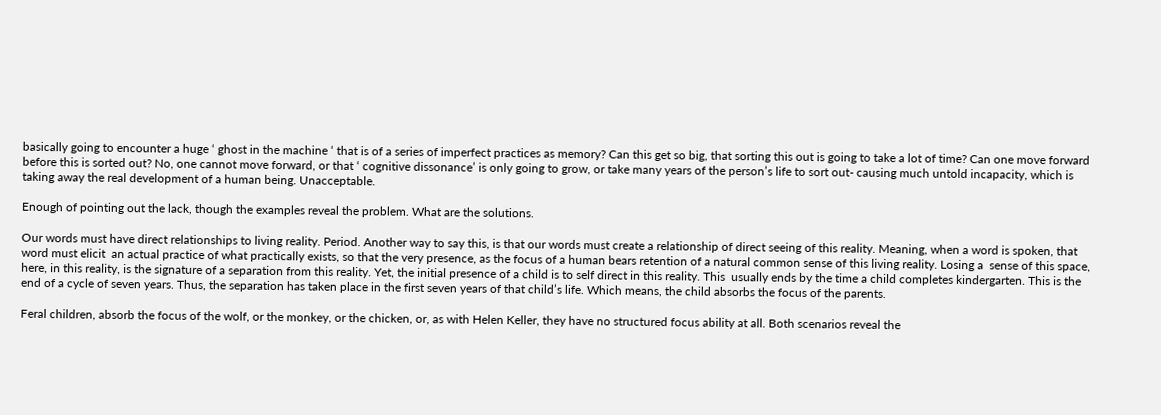basically going to encounter a huge ‘ ghost in the machine ‘ that is of a series of imperfect practices as memory? Can this get so big, that sorting this out is going to take a lot of time? Can one move forward before this is sorted out? No, one cannot move forward, or that ‘ cognitive dissonance’ is only going to grow, or take many years of the person’s life to sort out- causing much untold incapacity, which is taking away the real development of a human being. Unacceptable.

Enough of pointing out the lack, though the examples reveal the problem. What are the solutions.

Our words must have direct relationships to living reality. Period. Another way to say this, is that our words must create a relationship of direct seeing of this reality. Meaning, when a word is spoken, that word must elicit  an actual practice of what practically exists, so that the very presence, as the focus of a human bears retention of a natural common sense of this living reality. Losing a  sense of this space, here, in this reality, is the signature of a separation from this reality. Yet, the initial presence of a child is to self direct in this reality. This  usually ends by the time a child completes kindergarten. This is the end of a cycle of seven years. Thus, the separation has taken place in the first seven years of that child’s life. Which means, the child absorbs the focus of the parents.

Feral children, absorb the focus of the wolf, or the monkey, or the chicken, or, as with Helen Keller, they have no structured focus ability at all. Both scenarios reveal the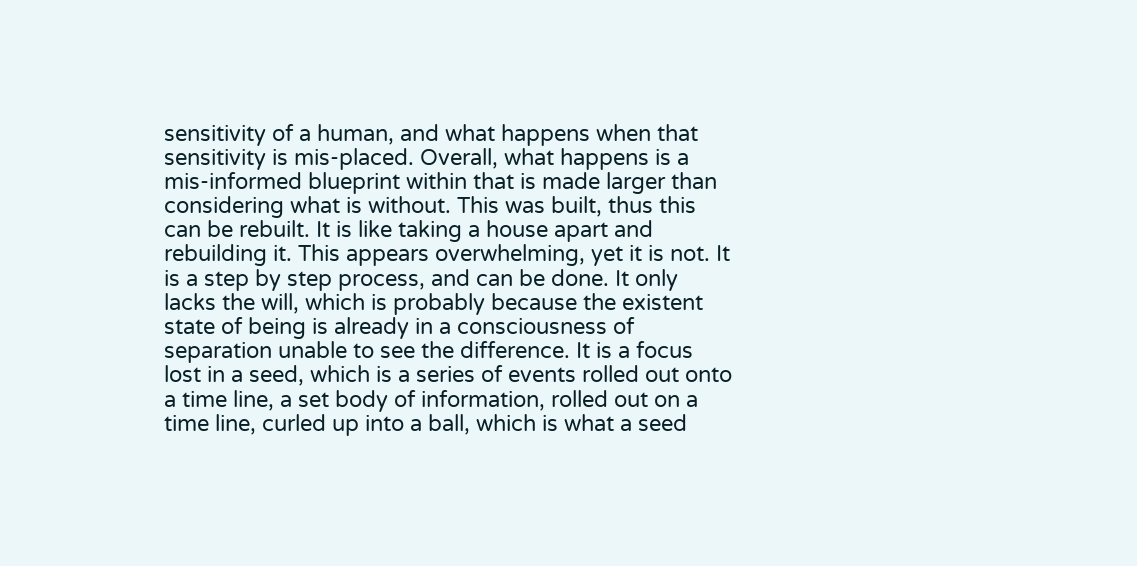sensitivity of a human, and what happens when that sensitivity is mis-placed. Overall, what happens is a mis-informed blueprint within that is made larger than considering what is without. This was built, thus this can be rebuilt. It is like taking a house apart and rebuilding it. This appears overwhelming, yet it is not. It is a step by step process, and can be done. It only lacks the will, which is probably because the existent state of being is already in a consciousness of separation unable to see the difference. It is a focus lost in a seed, which is a series of events rolled out onto a time line, a set body of information, rolled out on a time line, curled up into a ball, which is what a seed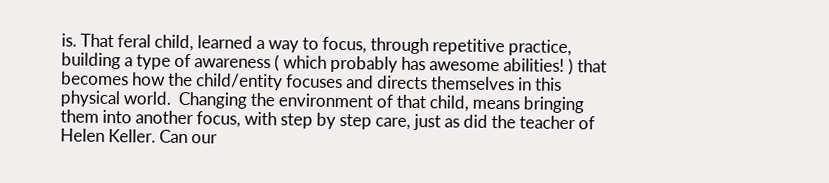is. That feral child, learned a way to focus, through repetitive practice, building a type of awareness ( which probably has awesome abilities! ) that becomes how the child/entity focuses and directs themselves in this physical world.  Changing the environment of that child, means bringing them into another focus, with step by step care, just as did the teacher of Helen Keller. Can our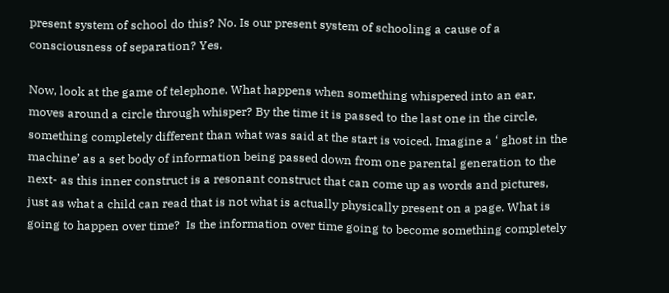present system of school do this? No. Is our present system of schooling a cause of a consciousness of separation? Yes.

Now, look at the game of telephone. What happens when something whispered into an ear, moves around a circle through whisper? By the time it is passed to the last one in the circle, something completely different than what was said at the start is voiced. Imagine a ‘ ghost in the machine’ as a set body of information being passed down from one parental generation to the next- as this inner construct is a resonant construct that can come up as words and pictures, just as what a child can read that is not what is actually physically present on a page. What is going to happen over time?  Is the information over time going to become something completely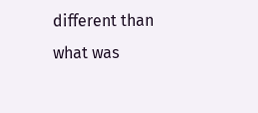different than what was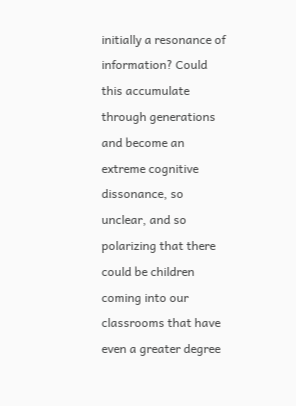initially a resonance of information? Could this accumulate through generations and become an extreme cognitive dissonance, so unclear, and so polarizing that there could be children coming into our classrooms that have even a greater degree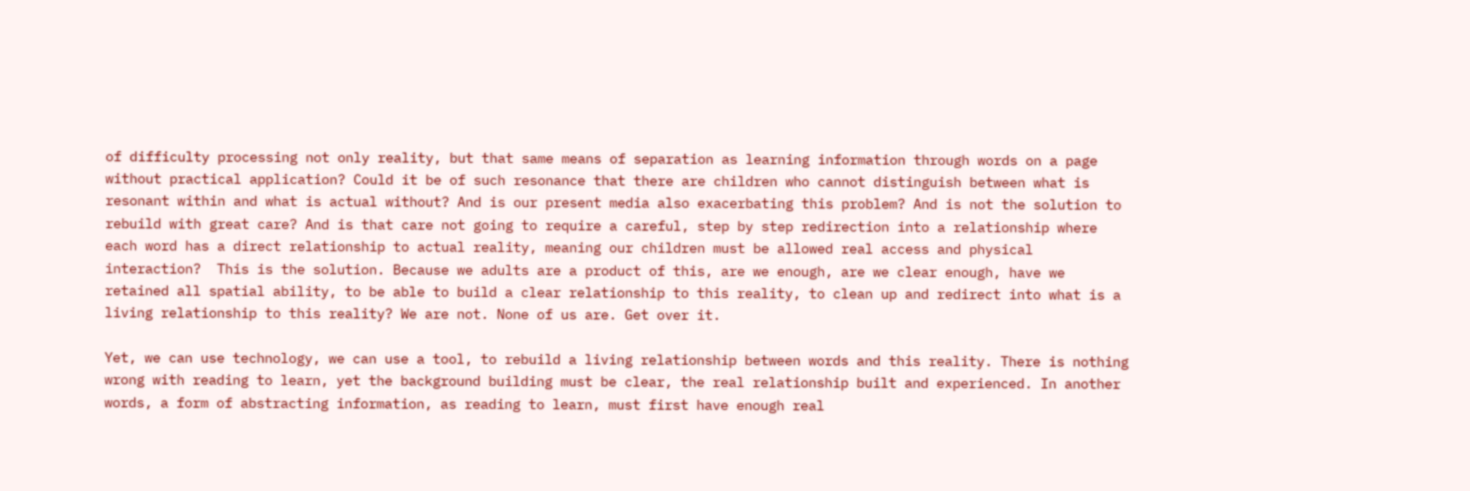of difficulty processing not only reality, but that same means of separation as learning information through words on a page without practical application? Could it be of such resonance that there are children who cannot distinguish between what is resonant within and what is actual without? And is our present media also exacerbating this problem? And is not the solution to rebuild with great care? And is that care not going to require a careful, step by step redirection into a relationship where each word has a direct relationship to actual reality, meaning our children must be allowed real access and physical interaction?  This is the solution. Because we adults are a product of this, are we enough, are we clear enough, have we retained all spatial ability, to be able to build a clear relationship to this reality, to clean up and redirect into what is a living relationship to this reality? We are not. None of us are. Get over it.

Yet, we can use technology, we can use a tool, to rebuild a living relationship between words and this reality. There is nothing wrong with reading to learn, yet the background building must be clear, the real relationship built and experienced. In another words, a form of abstracting information, as reading to learn, must first have enough real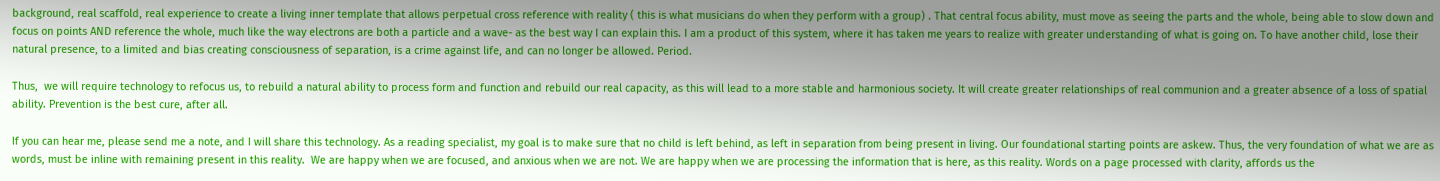background, real scaffold, real experience to create a living inner template that allows perpetual cross reference with reality ( this is what musicians do when they perform with a group) . That central focus ability, must move as seeing the parts and the whole, being able to slow down and focus on points AND reference the whole, much like the way electrons are both a particle and a wave- as the best way I can explain this. I am a product of this system, where it has taken me years to realize with greater understanding of what is going on. To have another child, lose their natural presence, to a limited and bias creating consciousness of separation, is a crime against life, and can no longer be allowed. Period.

Thus,  we will require technology to refocus us, to rebuild a natural ability to process form and function and rebuild our real capacity, as this will lead to a more stable and harmonious society. It will create greater relationships of real communion and a greater absence of a loss of spatial ability. Prevention is the best cure, after all.

If you can hear me, please send me a note, and I will share this technology. As a reading specialist, my goal is to make sure that no child is left behind, as left in separation from being present in living. Our foundational starting points are askew. Thus, the very foundation of what we are as words, must be inline with remaining present in this reality.  We are happy when we are focused, and anxious when we are not. We are happy when we are processing the information that is here, as this reality. Words on a page processed with clarity, affords us the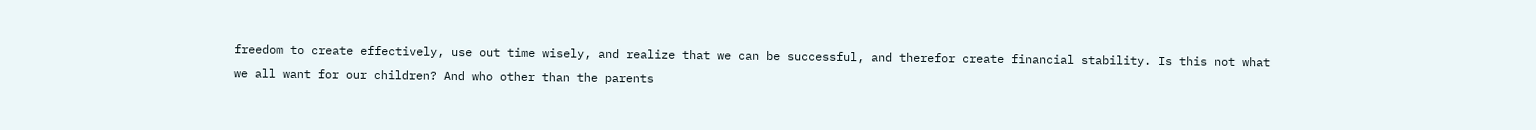freedom to create effectively, use out time wisely, and realize that we can be successful, and therefor create financial stability. Is this not what we all want for our children? And who other than the parents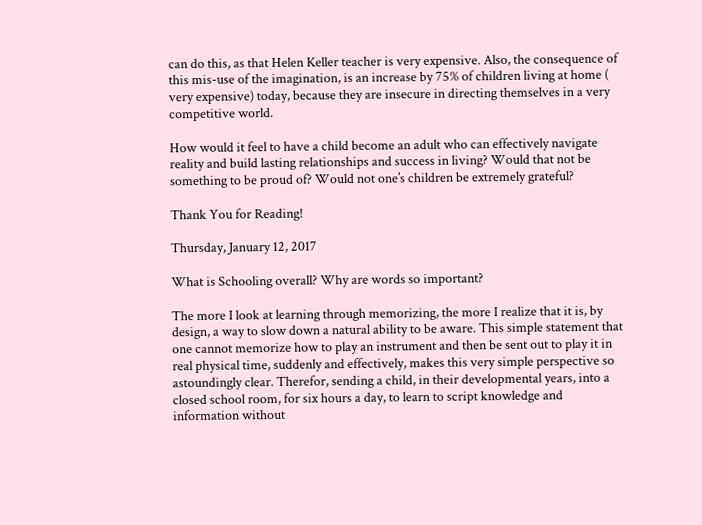can do this, as that Helen Keller teacher is very expensive. Also, the consequence of this mis-use of the imagination, is an increase by 75% of children living at home ( very expensive) today, because they are insecure in directing themselves in a very competitive world.

How would it feel to have a child become an adult who can effectively navigate reality and build lasting relationships and success in living? Would that not be something to be proud of? Would not one’s children be extremely grateful?

Thank You for Reading!

Thursday, January 12, 2017

What is Schooling overall? Why are words so important?

The more I look at learning through memorizing, the more I realize that it is, by design, a way to slow down a natural ability to be aware. This simple statement that one cannot memorize how to play an instrument and then be sent out to play it in real physical time, suddenly and effectively, makes this very simple perspective so astoundingly clear. Therefor, sending a child, in their developmental years, into a closed school room, for six hours a day, to learn to script knowledge and information without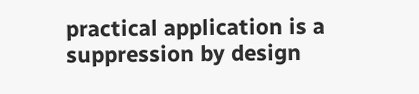practical application is a suppression by design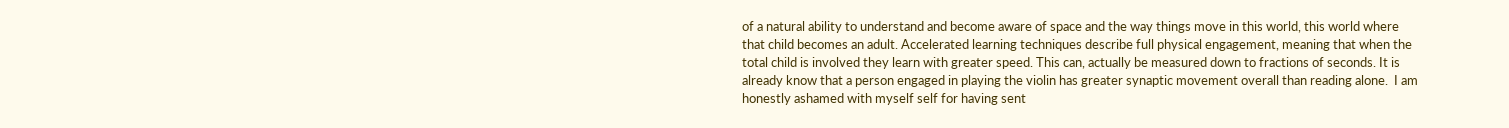of a natural ability to understand and become aware of space and the way things move in this world, this world where that child becomes an adult. Accelerated learning techniques describe full physical engagement, meaning that when the total child is involved they learn with greater speed. This can, actually be measured down to fractions of seconds. It is already know that a person engaged in playing the violin has greater synaptic movement overall than reading alone.  I am honestly ashamed with myself self for having sent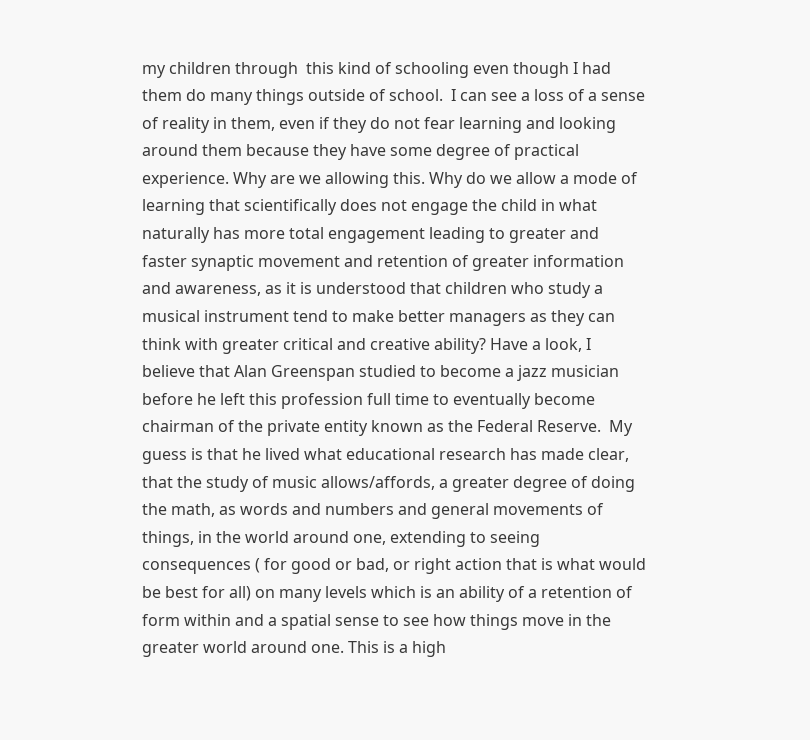my children through  this kind of schooling even though I had them do many things outside of school.  I can see a loss of a sense of reality in them, even if they do not fear learning and looking around them because they have some degree of practical experience. Why are we allowing this. Why do we allow a mode of learning that scientifically does not engage the child in what naturally has more total engagement leading to greater and faster synaptic movement and retention of greater information and awareness, as it is understood that children who study a musical instrument tend to make better managers as they can think with greater critical and creative ability? Have a look, I believe that Alan Greenspan studied to become a jazz musician before he left this profession full time to eventually become chairman of the private entity known as the Federal Reserve.  My guess is that he lived what educational research has made clear, that the study of music allows/affords, a greater degree of doing the math, as words and numbers and general movements of things, in the world around one, extending to seeing consequences ( for good or bad, or right action that is what would be best for all) on many levels which is an ability of a retention of form within and a spatial sense to see how things move in the greater world around one. This is a high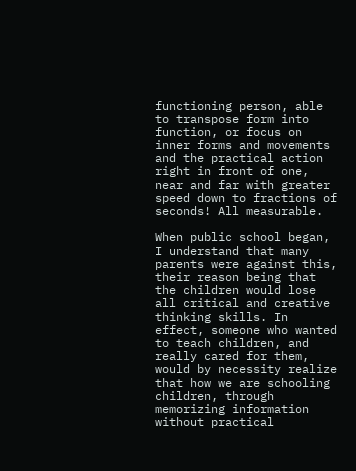functioning person, able to transpose form into function, or focus on inner forms and movements and the practical action right in front of one, near and far with greater speed down to fractions of seconds! All measurable.

When public school began, I understand that many parents were against this, their reason being that the children would lose all critical and creative thinking skills. In effect, someone who wanted to teach children, and really cared for them, would by necessity realize that how we are schooling children, through memorizing information without practical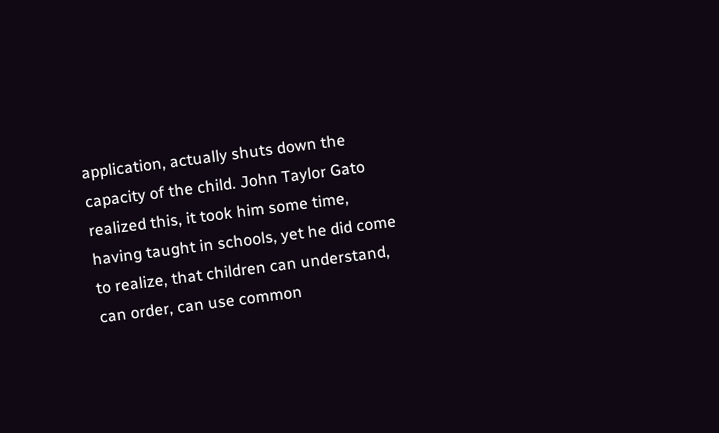application, actually shuts down the capacity of the child. John Taylor Gato realized this, it took him some time, having taught in schools, yet he did come to realize, that children can understand, can order, can use common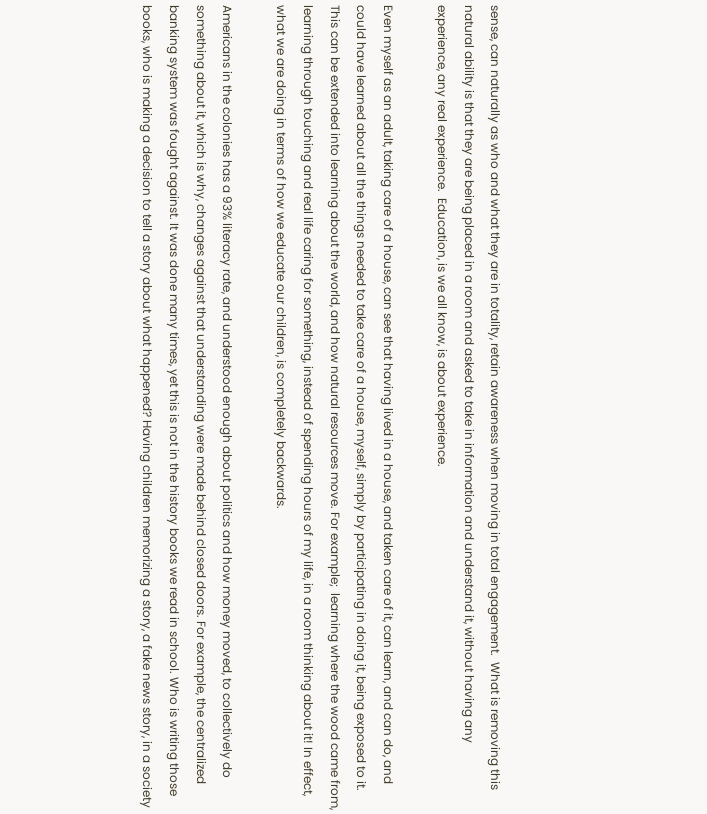sense, can naturally as who and what they are in totality, retain awareness when moving in total engagement.  What is removing this natural ability is that they are being placed in a room and asked to take in information and understand it, without having any experience, any real experience.  Education, is we all know, is about experience.

Even myself as an adult, taking care of a house, can see that having lived in a house, and taken care of it, can learn, and can do, and could have learned about all the things needed to take care of a house, myself, simply by participating in doing it, being exposed to it. This can be extended into learning about the world, and how natural resources move. For example;  learning where the wood came from, learning through touching and real life caring for something, instead of spending hours of my life, in a room thinking about it! In effect, what we are doing in terms of how we educate our children, is completely backwards.

Americans in the colonies has a 93% literacy rate, and understood enough about politics and how money moved, to collectively do something about it, which is why, changes against that understanding were made behind closed doors. For example, the centralized banking system was fought against. It was done many times, yet this is not in the history books we read in school. Who is writing those books, who is making a decision to tell a story about what happened? Having children memorizing a story, a fake news story, in a society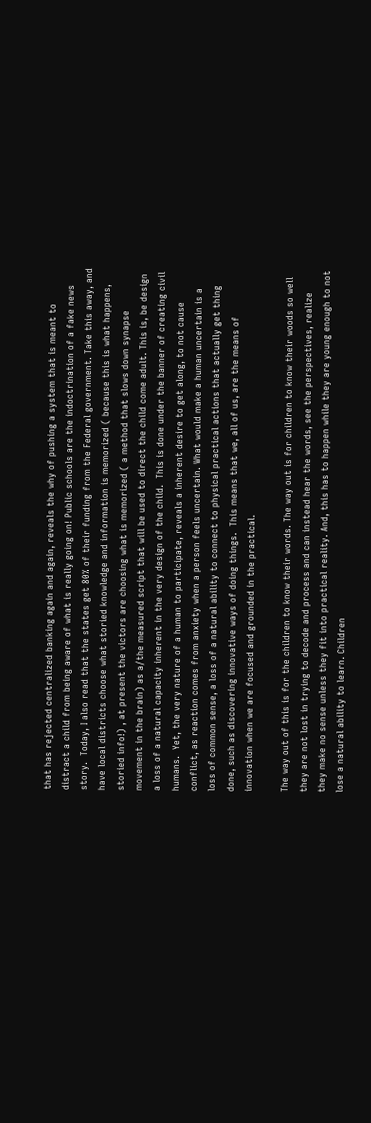that has rejected centralized banking again and again, reveals the why of pushing a system that is meant to  distract a child from being aware of what is really going on! Public schools are the indoctrination of a fake news story.  Today, I also read that the states get 80% of their funding from the Federal government. Take this away, and have local districts choose what storied knowledge and information is memorized ( because this is what happens, storied info!) , at present the victors are choosing what is memorized ( a method that slows down synapse movement in the brain) as a/the measured script that will be used to direct the child come adult. This is, be design a loss of a natural capacity inherent in the very design of the child.  This is done under the banner of creating civil humans.  Yet, the very nature of a human to participate, reveals a inherent desire to get along, to not cause conflict, as reaction comes from anxiety when a person feels uncertain. What would make a human uncertain is a loss of common sense, a loss of a natural ability to connect to physical practical actions that actually get thing done, such as discovering innovative ways of doing things.  This means that we, all of us, are the means of innovation when we are focused and grounded in the practical.

The way out of this is for the children to know their words. The way out is for children to know their woods so well they are not lost in trying to decode and process and can instead hear the words, see the perspectives, realize they make no sense unless they fit into practical reality. And, this has to happen while they are young enough to not lose a natural ability to learn. Children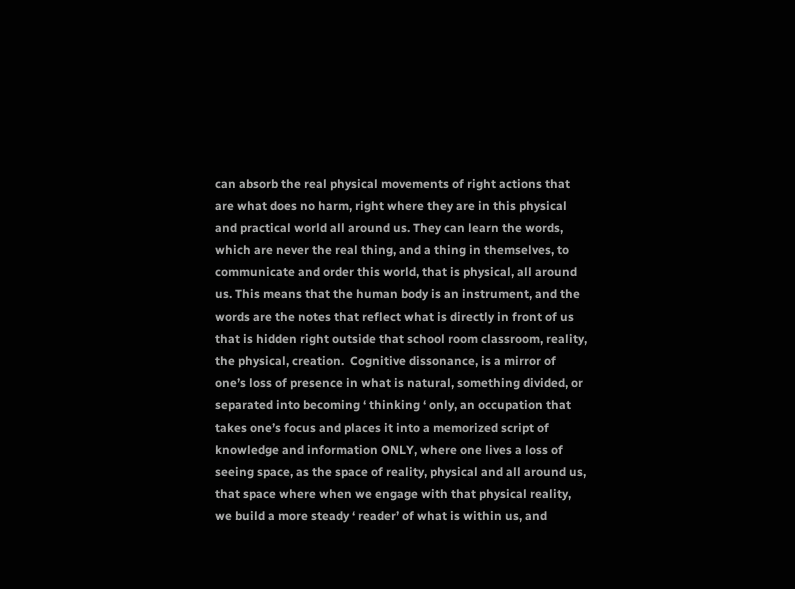can absorb the real physical movements of right actions that are what does no harm, right where they are in this physical and practical world all around us. They can learn the words, which are never the real thing, and a thing in themselves, to communicate and order this world, that is physical, all around us. This means that the human body is an instrument, and the words are the notes that reflect what is directly in front of us that is hidden right outside that school room classroom, reality, the physical, creation.  Cognitive dissonance, is a mirror of one’s loss of presence in what is natural, something divided, or separated into becoming ‘ thinking ‘ only, an occupation that takes one’s focus and places it into a memorized script of knowledge and information ONLY, where one lives a loss of seeing space, as the space of reality, physical and all around us, that space where when we engage with that physical reality, we build a more steady ‘ reader’ of what is within us, and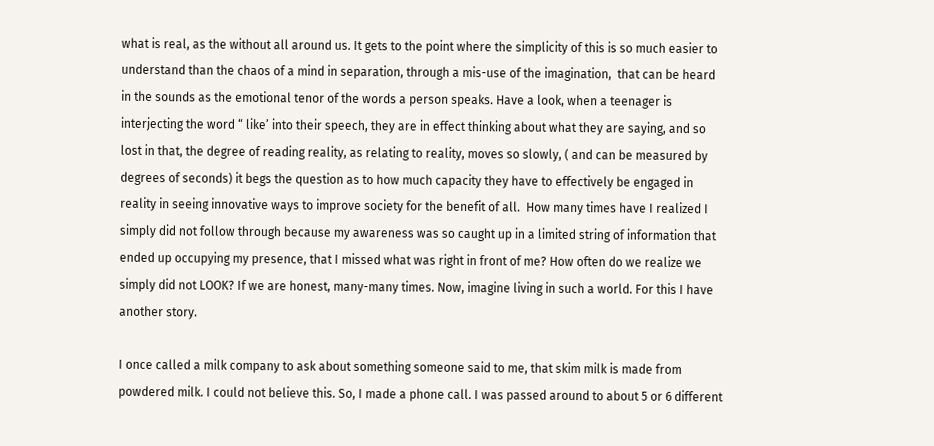what is real, as the without all around us. It gets to the point where the simplicity of this is so much easier to understand than the chaos of a mind in separation, through a mis-use of the imagination,  that can be heard in the sounds as the emotional tenor of the words a person speaks. Have a look, when a teenager is interjecting the word “ like’ into their speech, they are in effect thinking about what they are saying, and so lost in that, the degree of reading reality, as relating to reality, moves so slowly, ( and can be measured by degrees of seconds) it begs the question as to how much capacity they have to effectively be engaged in reality in seeing innovative ways to improve society for the benefit of all.  How many times have I realized I simply did not follow through because my awareness was so caught up in a limited string of information that ended up occupying my presence, that I missed what was right in front of me? How often do we realize we simply did not LOOK? If we are honest, many-many times. Now, imagine living in such a world. For this I have another story.

I once called a milk company to ask about something someone said to me, that skim milk is made from powdered milk. I could not believe this. So, I made a phone call. I was passed around to about 5 or 6 different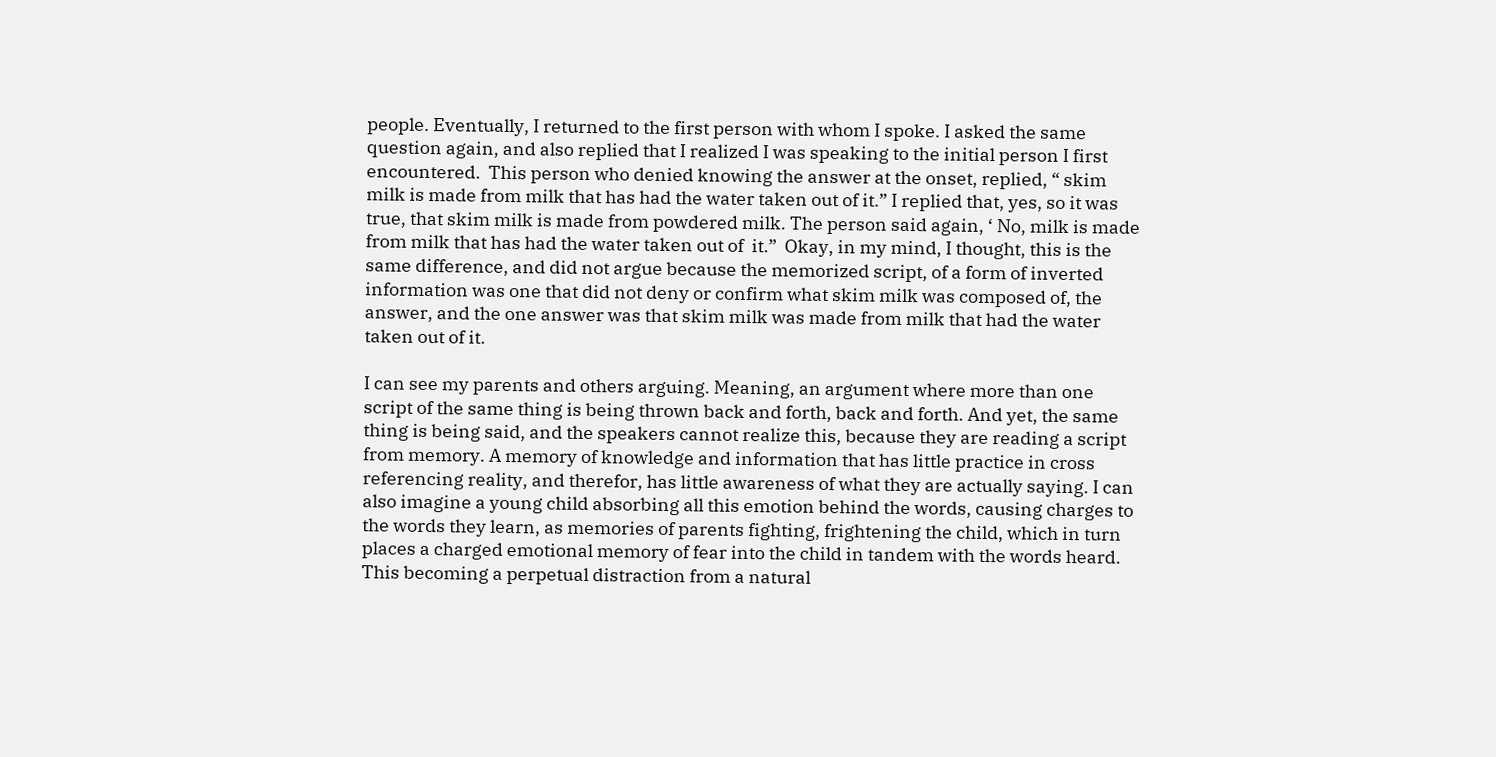people. Eventually, I returned to the first person with whom I spoke. I asked the same question again, and also replied that I realized I was speaking to the initial person I first encountered.  This person who denied knowing the answer at the onset, replied, “ skim milk is made from milk that has had the water taken out of it.” I replied that, yes, so it was true, that skim milk is made from powdered milk. The person said again, ‘ No, milk is made from milk that has had the water taken out of  it.”  Okay, in my mind, I thought, this is the same difference, and did not argue because the memorized script, of a form of inverted information was one that did not deny or confirm what skim milk was composed of, the answer, and the one answer was that skim milk was made from milk that had the water taken out of it.

I can see my parents and others arguing. Meaning, an argument where more than one script of the same thing is being thrown back and forth, back and forth. And yet, the same thing is being said, and the speakers cannot realize this, because they are reading a script from memory. A memory of knowledge and information that has little practice in cross referencing reality, and therefor, has little awareness of what they are actually saying. I can also imagine a young child absorbing all this emotion behind the words, causing charges to the words they learn, as memories of parents fighting, frightening the child, which in turn places a charged emotional memory of fear into the child in tandem with the words heard. This becoming a perpetual distraction from a natural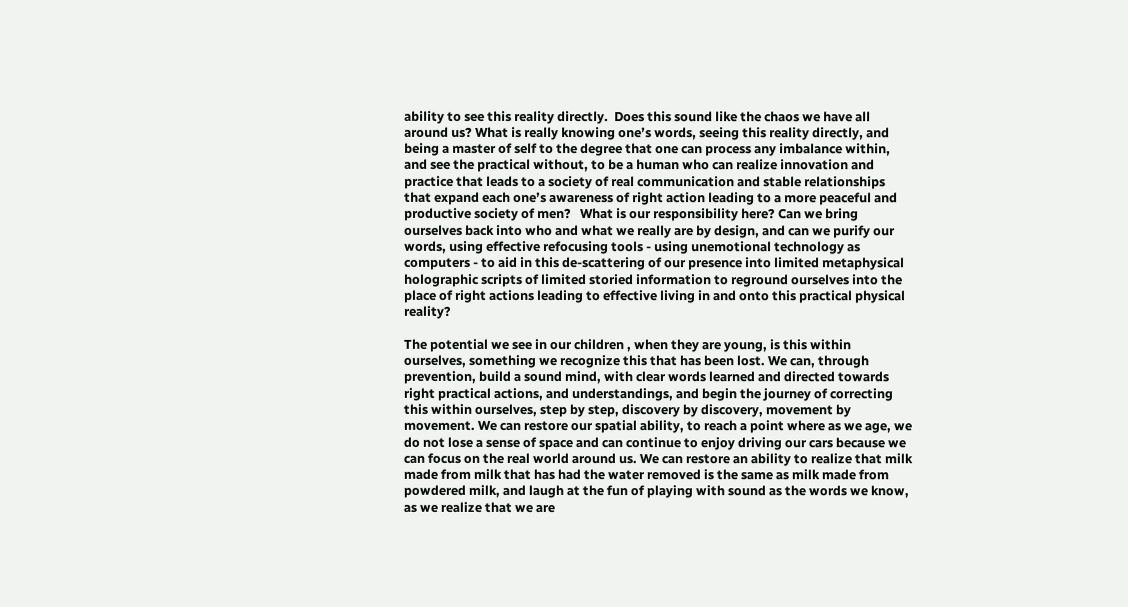ability to see this reality directly.  Does this sound like the chaos we have all around us? What is really knowing one’s words, seeing this reality directly, and being a master of self to the degree that one can process any imbalance within, and see the practical without, to be a human who can realize innovation and practice that leads to a society of real communication and stable relationships that expand each one’s awareness of right action leading to a more peaceful and productive society of men?   What is our responsibility here? Can we bring ourselves back into who and what we really are by design, and can we purify our words, using effective refocusing tools - using unemotional technology as computers - to aid in this de-scattering of our presence into limited metaphysical holographic scripts of limited storied information to reground ourselves into the place of right actions leading to effective living in and onto this practical physical reality?

The potential we see in our children , when they are young, is this within ourselves, something we recognize this that has been lost. We can, through prevention, build a sound mind, with clear words learned and directed towards right practical actions, and understandings, and begin the journey of correcting this within ourselves, step by step, discovery by discovery, movement by movement. We can restore our spatial ability, to reach a point where as we age, we do not lose a sense of space and can continue to enjoy driving our cars because we can focus on the real world around us. We can restore an ability to realize that milk made from milk that has had the water removed is the same as milk made from powdered milk, and laugh at the fun of playing with sound as the words we know, as we realize that we are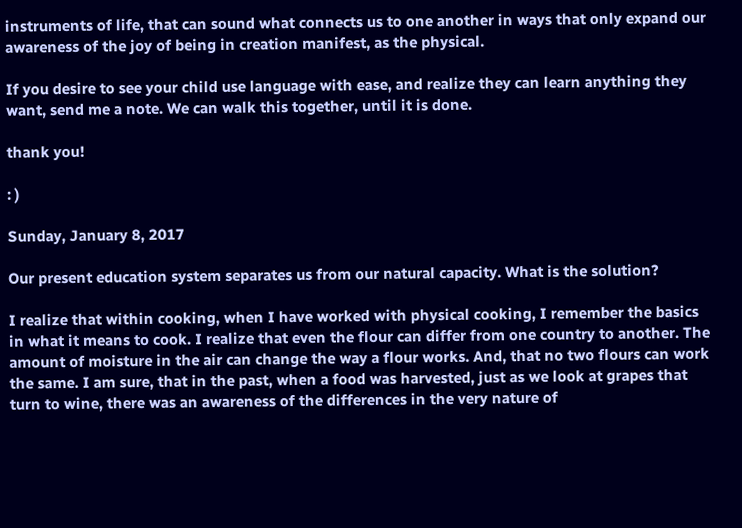instruments of life, that can sound what connects us to one another in ways that only expand our awareness of the joy of being in creation manifest, as the physical.

If you desire to see your child use language with ease, and realize they can learn anything they want, send me a note. We can walk this together, until it is done.

thank you!

: )

Sunday, January 8, 2017

Our present education system separates us from our natural capacity. What is the solution?

I realize that within cooking, when I have worked with physical cooking, I remember the basics in what it means to cook. I realize that even the flour can differ from one country to another. The amount of moisture in the air can change the way a flour works. And, that no two flours can work the same. I am sure, that in the past, when a food was harvested, just as we look at grapes that turn to wine, there was an awareness of the differences in the very nature of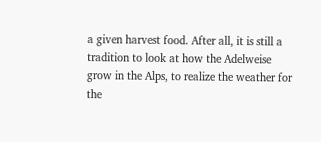a given harvest food. After all, it is still a tradition to look at how the Adelweise grow in the Alps, to realize the weather for the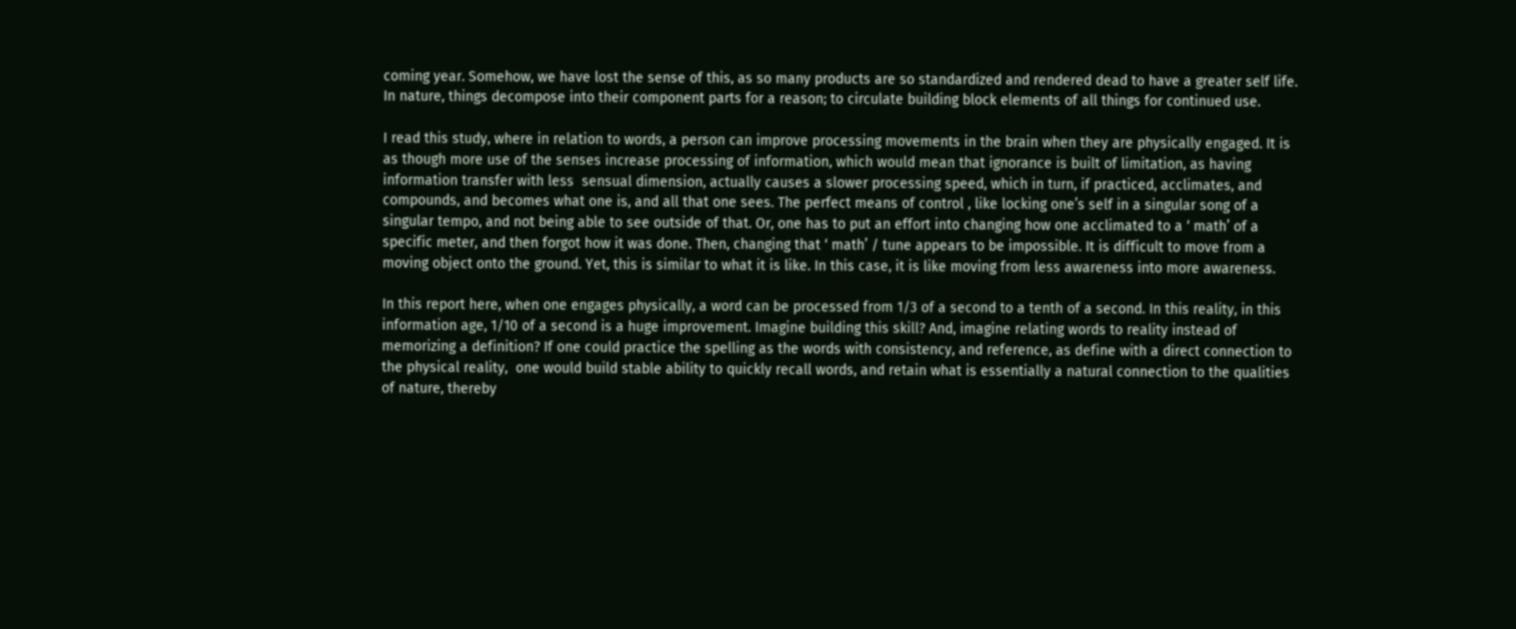coming year. Somehow, we have lost the sense of this, as so many products are so standardized and rendered dead to have a greater self life.  In nature, things decompose into their component parts for a reason; to circulate building block elements of all things for continued use.

I read this study, where in relation to words, a person can improve processing movements in the brain when they are physically engaged. It is as though more use of the senses increase processing of information, which would mean that ignorance is built of limitation, as having information transfer with less  sensual dimension, actually causes a slower processing speed, which in turn, if practiced, acclimates, and compounds, and becomes what one is, and all that one sees. The perfect means of control , like locking one’s self in a singular song of a singular tempo, and not being able to see outside of that. Or, one has to put an effort into changing how one acclimated to a ‘ math’ of a specific meter, and then forgot how it was done. Then, changing that ‘ math’ / tune appears to be impossible. It is difficult to move from a moving object onto the ground. Yet, this is similar to what it is like. In this case, it is like moving from less awareness into more awareness.

In this report here, when one engages physically, a word can be processed from 1/3 of a second to a tenth of a second. In this reality, in this information age, 1/10 of a second is a huge improvement. Imagine building this skill? And, imagine relating words to reality instead of memorizing a definition? If one could practice the spelling as the words with consistency, and reference, as define with a direct connection to the physical reality,  one would build stable ability to quickly recall words, and retain what is essentially a natural connection to the qualities of nature, thereby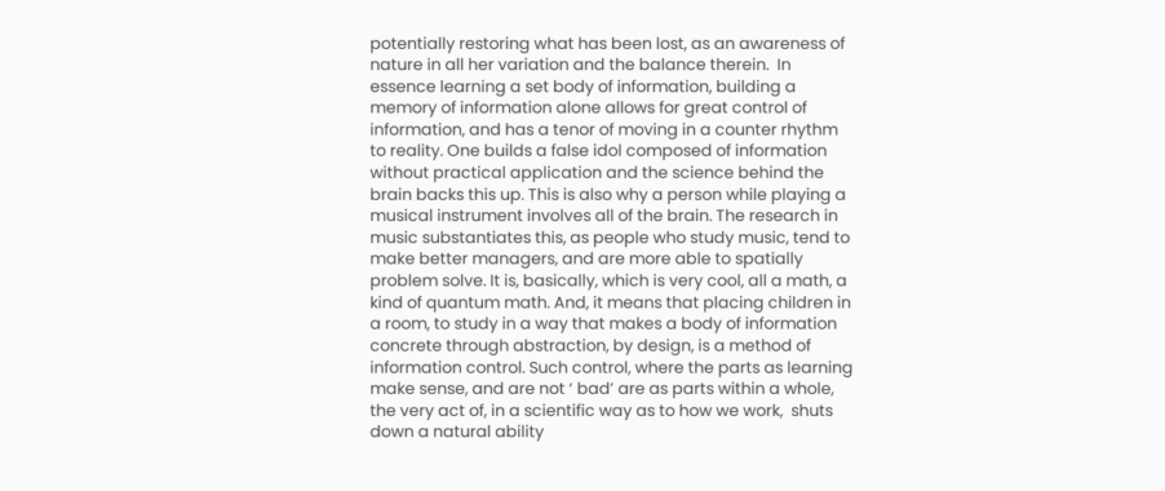potentially restoring what has been lost, as an awareness of nature in all her variation and the balance therein.  In essence learning a set body of information, building a memory of information alone allows for great control of information, and has a tenor of moving in a counter rhythm to reality. One builds a false idol composed of information without practical application and the science behind the brain backs this up. This is also why a person while playing a musical instrument involves all of the brain. The research in music substantiates this, as people who study music, tend to make better managers, and are more able to spatially problem solve. It is, basically, which is very cool, all a math, a kind of quantum math. And, it means that placing children in a room, to study in a way that makes a body of information concrete through abstraction, by design, is a method of information control. Such control, where the parts as learning make sense, and are not ‘ bad’ are as parts within a whole, the very act of, in a scientific way as to how we work,  shuts down a natural ability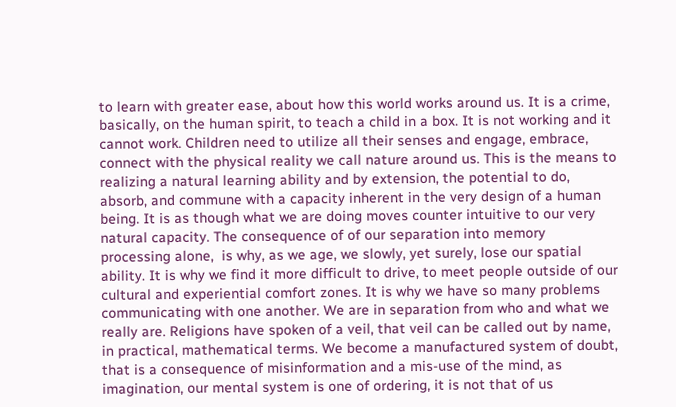to learn with greater ease, about how this world works around us. It is a crime, basically, on the human spirit, to teach a child in a box. It is not working and it cannot work. Children need to utilize all their senses and engage, embrace, connect with the physical reality we call nature around us. This is the means to realizing a natural learning ability and by extension, the potential to do, absorb, and commune with a capacity inherent in the very design of a human being. It is as though what we are doing moves counter intuitive to our very natural capacity. The consequence of of our separation into memory processing alone,  is why, as we age, we slowly, yet surely, lose our spatial ability. It is why we find it more difficult to drive, to meet people outside of our cultural and experiential comfort zones. It is why we have so many problems communicating with one another. We are in separation from who and what we really are. Religions have spoken of a veil, that veil can be called out by name, in practical, mathematical terms. We become a manufactured system of doubt, that is a consequence of misinformation and a mis-use of the mind, as imagination, our mental system is one of ordering, it is not that of us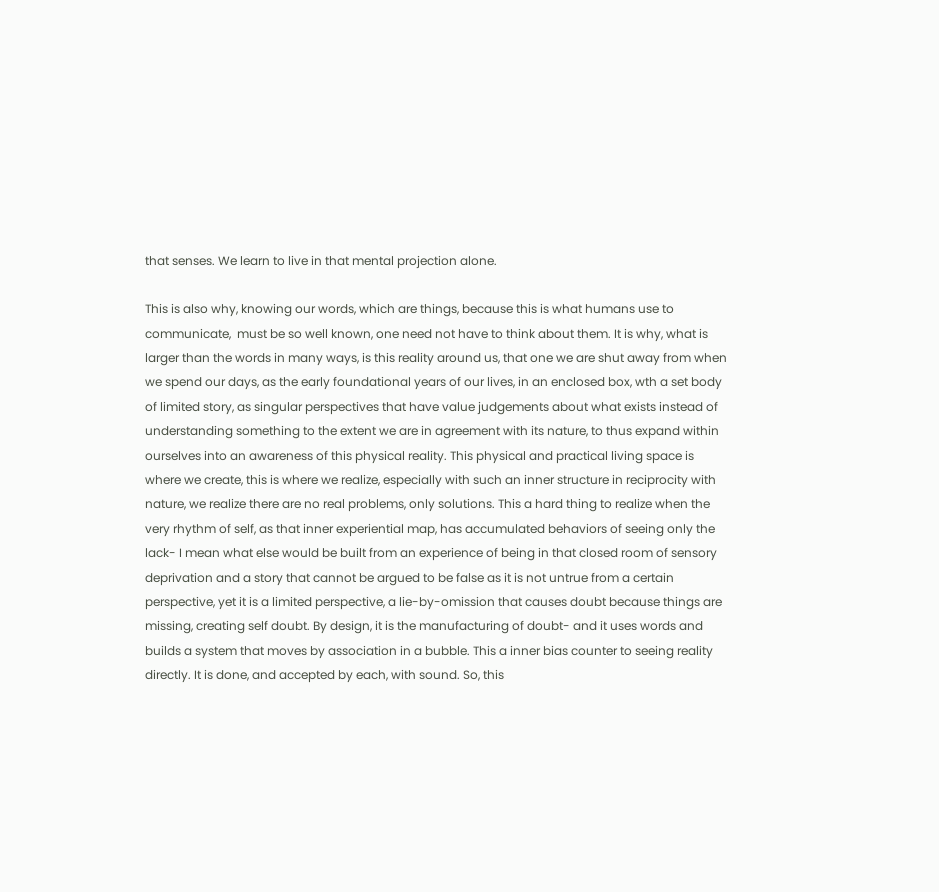that senses. We learn to live in that mental projection alone.

This is also why, knowing our words, which are things, because this is what humans use to communicate,  must be so well known, one need not have to think about them. It is why, what is larger than the words in many ways, is this reality around us, that one we are shut away from when we spend our days, as the early foundational years of our lives, in an enclosed box, wth a set body of limited story, as singular perspectives that have value judgements about what exists instead of understanding something to the extent we are in agreement with its nature, to thus expand within ourselves into an awareness of this physical reality. This physical and practical living space is where we create, this is where we realize, especially with such an inner structure in reciprocity with nature, we realize there are no real problems, only solutions. This a hard thing to realize when the very rhythm of self, as that inner experiential map, has accumulated behaviors of seeing only the lack- I mean what else would be built from an experience of being in that closed room of sensory deprivation and a story that cannot be argued to be false as it is not untrue from a certain perspective, yet it is a limited perspective, a lie-by-omission that causes doubt because things are missing, creating self doubt. By design, it is the manufacturing of doubt- and it uses words and builds a system that moves by association in a bubble. This a inner bias counter to seeing reality directly. It is done, and accepted by each, with sound. So, this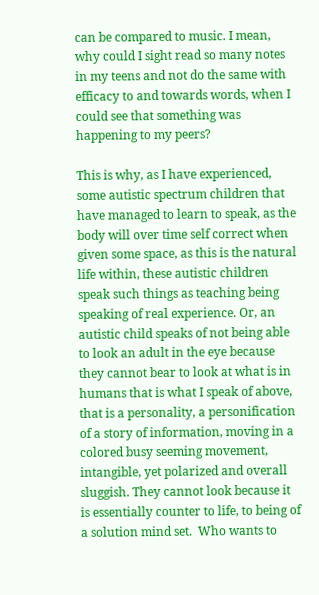can be compared to music. I mean, why could I sight read so many notes in my teens and not do the same with efficacy to and towards words, when I could see that something was happening to my peers?

This is why, as I have experienced, some autistic spectrum children that have managed to learn to speak, as the body will over time self correct when given some space, as this is the natural life within, these autistic children speak such things as teaching being speaking of real experience. Or, an autistic child speaks of not being able to look an adult in the eye because they cannot bear to look at what is in humans that is what I speak of above, that is a personality, a personification of a story of information, moving in a colored busy seeming movement, intangible, yet polarized and overall sluggish. They cannot look because it is essentially counter to life, to being of a solution mind set.  Who wants to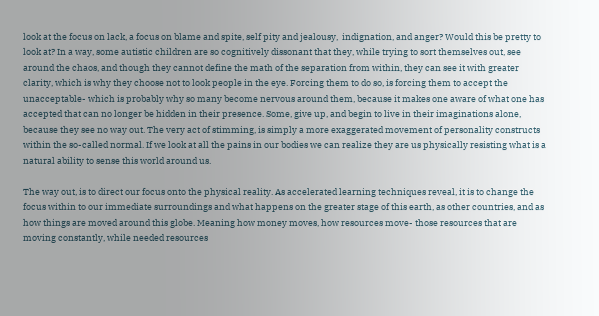look at the focus on lack, a focus on blame and spite, self pity and jealousy,  indignation, and anger? Would this be pretty to look at? In a way, some autistic children are so cognitively dissonant that they, while trying to sort themselves out, see around the chaos, and though they cannot define the math of the separation from within, they can see it with greater clarity, which is why they choose not to look people in the eye. Forcing them to do so, is forcing them to accept the unacceptable- which is probably why so many become nervous around them, because it makes one aware of what one has accepted that can no longer be hidden in their presence. Some, give up, and begin to live in their imaginations alone, because they see no way out. The very act of stimming, is simply a more exaggerated movement of personality constructs within the so-called normal. If we look at all the pains in our bodies we can realize they are us physically resisting what is a natural ability to sense this world around us.

The way out, is to direct our focus onto the physical reality. As accelerated learning techniques reveal, it is to change the focus within to our immediate surroundings and what happens on the greater stage of this earth, as other countries, and as how things are moved around this globe. Meaning how money moves, how resources move- those resources that are moving constantly, while needed resources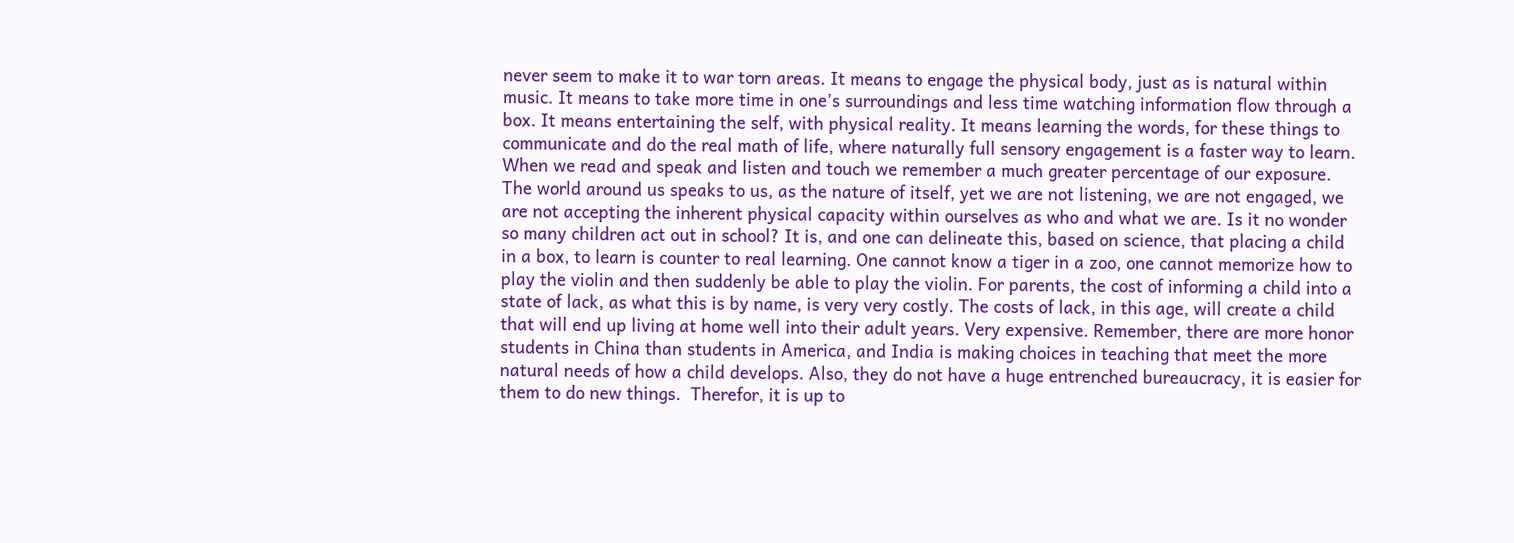never seem to make it to war torn areas. It means to engage the physical body, just as is natural within music. It means to take more time in one’s surroundings and less time watching information flow through a box. It means entertaining the self, with physical reality. It means learning the words, for these things to communicate and do the real math of life, where naturally full sensory engagement is a faster way to learn. When we read and speak and listen and touch we remember a much greater percentage of our exposure. The world around us speaks to us, as the nature of itself, yet we are not listening, we are not engaged, we are not accepting the inherent physical capacity within ourselves as who and what we are. Is it no wonder so many children act out in school? It is, and one can delineate this, based on science, that placing a child in a box, to learn is counter to real learning. One cannot know a tiger in a zoo, one cannot memorize how to play the violin and then suddenly be able to play the violin. For parents, the cost of informing a child into a state of lack, as what this is by name, is very very costly. The costs of lack, in this age, will create a child that will end up living at home well into their adult years. Very expensive. Remember, there are more honor students in China than students in America, and India is making choices in teaching that meet the more natural needs of how a child develops. Also, they do not have a huge entrenched bureaucracy, it is easier for them to do new things.  Therefor, it is up to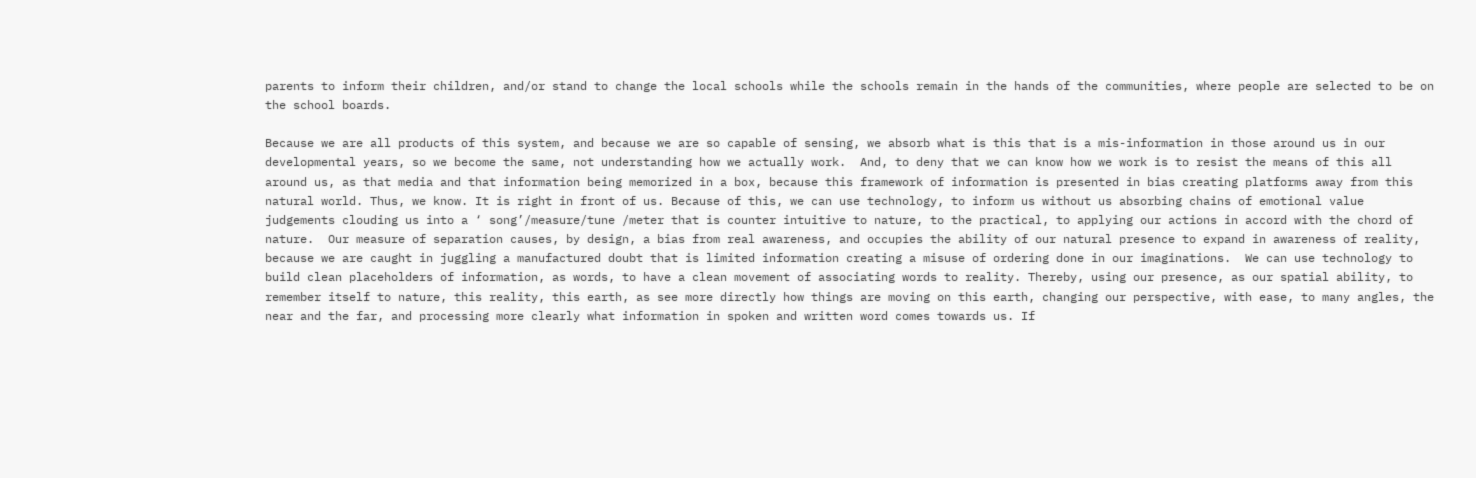parents to inform their children, and/or stand to change the local schools while the schools remain in the hands of the communities, where people are selected to be on the school boards.

Because we are all products of this system, and because we are so capable of sensing, we absorb what is this that is a mis-information in those around us in our developmental years, so we become the same, not understanding how we actually work.  And, to deny that we can know how we work is to resist the means of this all around us, as that media and that information being memorized in a box, because this framework of information is presented in bias creating platforms away from this natural world. Thus, we know. It is right in front of us. Because of this, we can use technology, to inform us without us absorbing chains of emotional value judgements clouding us into a ‘ song’/measure/tune /meter that is counter intuitive to nature, to the practical, to applying our actions in accord with the chord of nature.  Our measure of separation causes, by design, a bias from real awareness, and occupies the ability of our natural presence to expand in awareness of reality, because we are caught in juggling a manufactured doubt that is limited information creating a misuse of ordering done in our imaginations.  We can use technology to build clean placeholders of information, as words, to have a clean movement of associating words to reality. Thereby, using our presence, as our spatial ability, to remember itself to nature, this reality, this earth, as see more directly how things are moving on this earth, changing our perspective, with ease, to many angles, the near and the far, and processing more clearly what information in spoken and written word comes towards us. If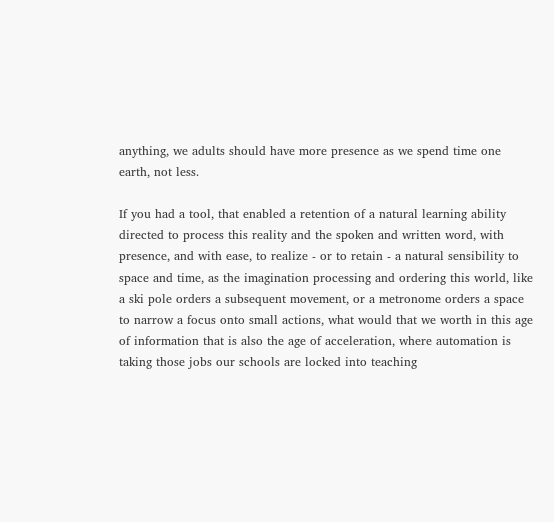anything, we adults should have more presence as we spend time one earth, not less.

If you had a tool, that enabled a retention of a natural learning ability directed to process this reality and the spoken and written word, with presence, and with ease, to realize - or to retain - a natural sensibility to space and time, as the imagination processing and ordering this world, like a ski pole orders a subsequent movement, or a metronome orders a space to narrow a focus onto small actions, what would that we worth in this age of information that is also the age of acceleration, where automation is taking those jobs our schools are locked into teaching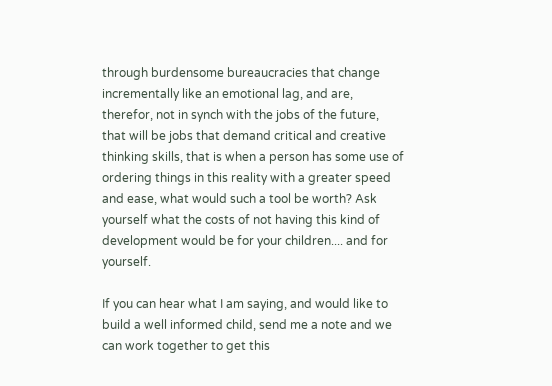through burdensome bureaucracies that change incrementally like an emotional lag, and are, therefor, not in synch with the jobs of the future, that will be jobs that demand critical and creative thinking skills, that is when a person has some use of ordering things in this reality with a greater speed and ease, what would such a tool be worth? Ask yourself what the costs of not having this kind of development would be for your children.... and for yourself.

If you can hear what I am saying, and would like to build a well informed child, send me a note and we can work together to get this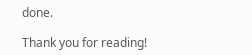done.

Thank you for reading!